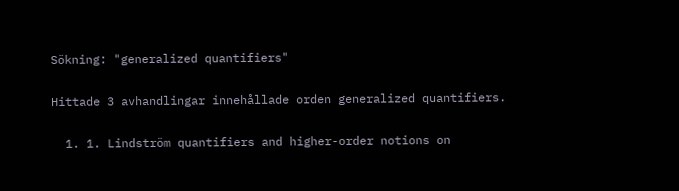Sökning: "generalized quantifiers"

Hittade 3 avhandlingar innehållade orden generalized quantifiers.

  1. 1. Lindström quantifiers and higher-order notions on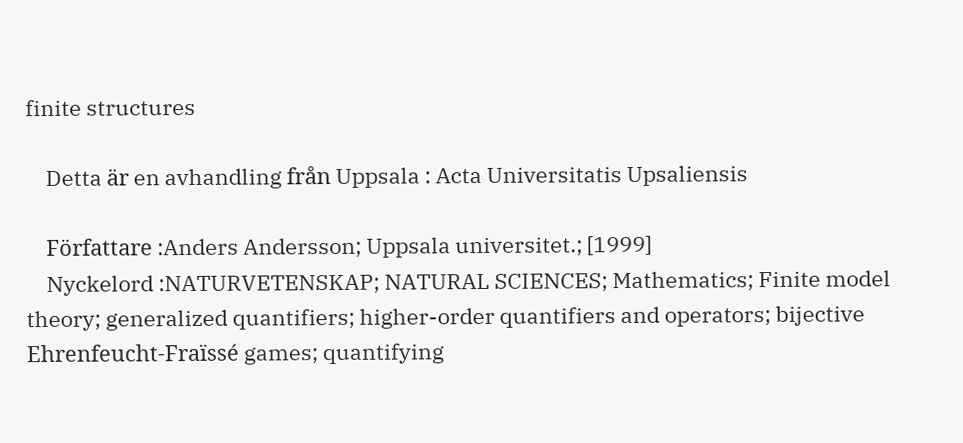finite structures

    Detta är en avhandling från Uppsala : Acta Universitatis Upsaliensis

    Författare :Anders Andersson; Uppsala universitet.; [1999]
    Nyckelord :NATURVETENSKAP; NATURAL SCIENCES; Mathematics; Finite model theory; generalized quantifiers; higher-order quantifiers and operators; bijective Ehrenfeucht-Fraïssé games; quantifying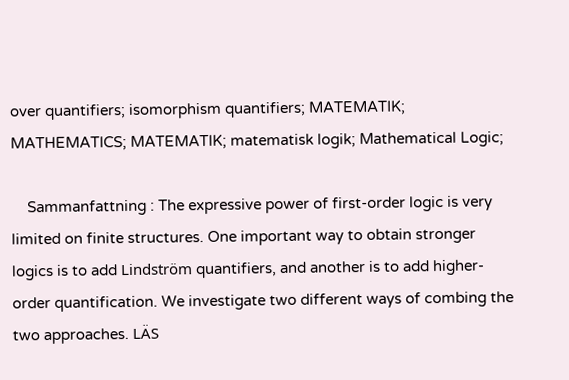over quantifiers; isomorphism quantifiers; MATEMATIK; MATHEMATICS; MATEMATIK; matematisk logik; Mathematical Logic;

    Sammanfattning : The expressive power of first-order logic is very limited on finite structures. One important way to obtain stronger logics is to add Lindström quantifiers, and another is to add higher-order quantification. We investigate two different ways of combing the two approaches. LÄS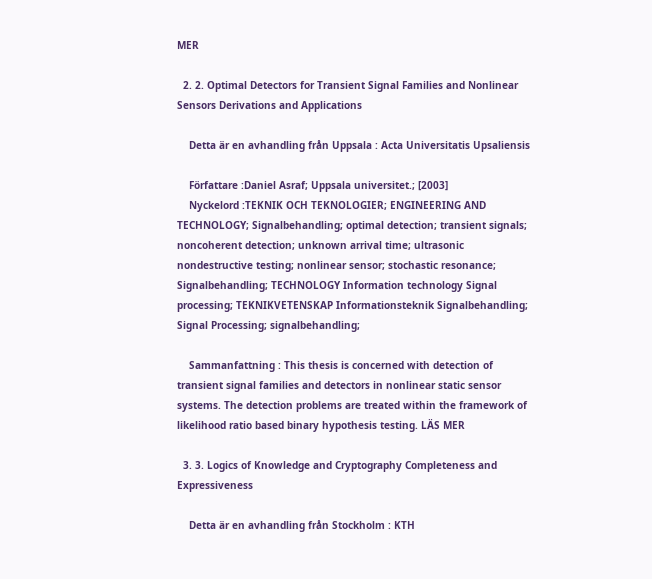MER

  2. 2. Optimal Detectors for Transient Signal Families and Nonlinear Sensors Derivations and Applications

    Detta är en avhandling från Uppsala : Acta Universitatis Upsaliensis

    Författare :Daniel Asraf; Uppsala universitet.; [2003]
    Nyckelord :TEKNIK OCH TEKNOLOGIER; ENGINEERING AND TECHNOLOGY; Signalbehandling; optimal detection; transient signals; noncoherent detection; unknown arrival time; ultrasonic nondestructive testing; nonlinear sensor; stochastic resonance; Signalbehandling; TECHNOLOGY Information technology Signal processing; TEKNIKVETENSKAP Informationsteknik Signalbehandling; Signal Processing; signalbehandling;

    Sammanfattning : This thesis is concerned with detection of transient signal families and detectors in nonlinear static sensor systems. The detection problems are treated within the framework of likelihood ratio based binary hypothesis testing. LÄS MER

  3. 3. Logics of Knowledge and Cryptography Completeness and Expressiveness

    Detta är en avhandling från Stockholm : KTH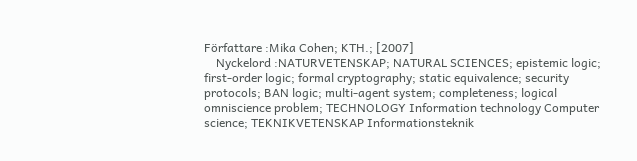Författare :Mika Cohen; KTH.; [2007]
    Nyckelord :NATURVETENSKAP; NATURAL SCIENCES; epistemic logic; first-order logic; formal cryptography; static equivalence; security protocols; BAN logic; multi-agent system; completeness; logical omniscience problem; TECHNOLOGY Information technology Computer science; TEKNIKVETENSKAP Informationsteknik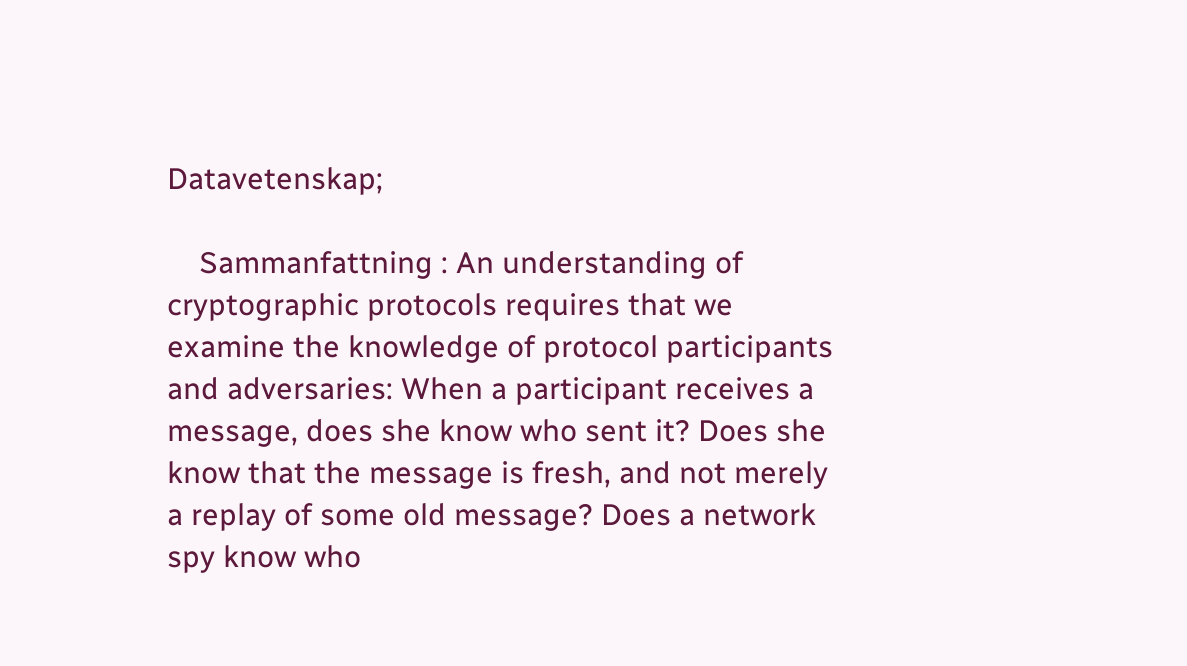Datavetenskap;

    Sammanfattning : An understanding of cryptographic protocols requires that we examine the knowledge of protocol participants and adversaries: When a participant receives a message, does she know who sent it? Does she know that the message is fresh, and not merely a replay of some old message? Does a network spy know who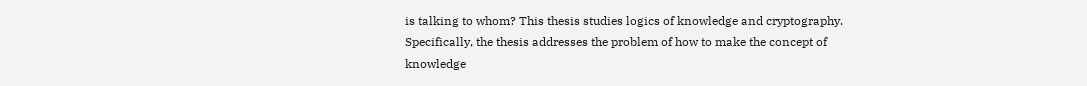is talking to whom? This thesis studies logics of knowledge and cryptography. Specifically, the thesis addresses the problem of how to make the concept of knowledge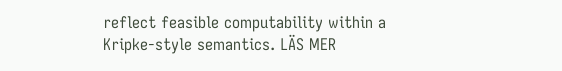reflect feasible computability within a Kripke-style semantics. LÄS MER